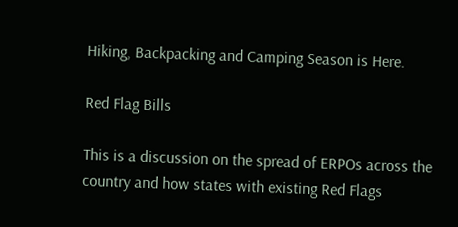Hiking, Backpacking and Camping Season is Here.

Red Flag Bills

This is a discussion on the spread of ERPOs across the country and how states with existing Red Flags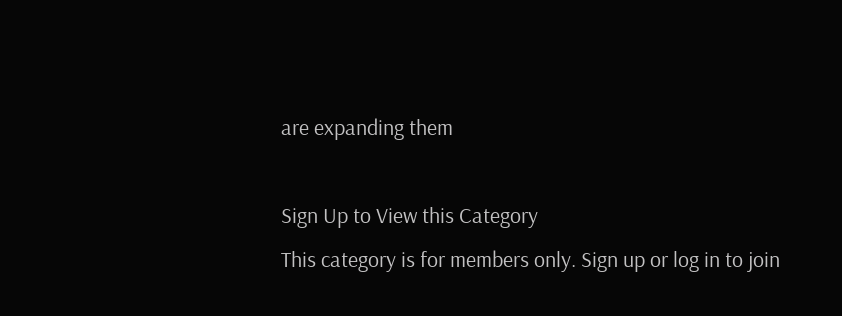are expanding them

Sign Up to View this Category
This category is for members only. Sign up or log in to join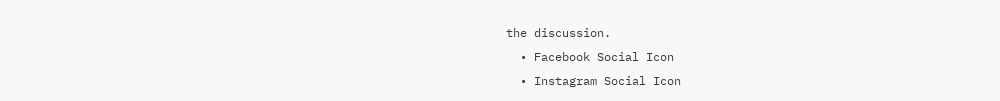the discussion.
  • Facebook Social Icon
  • Instagram Social Icon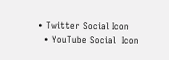• Twitter Social Icon
  • YouTube Social  Icon